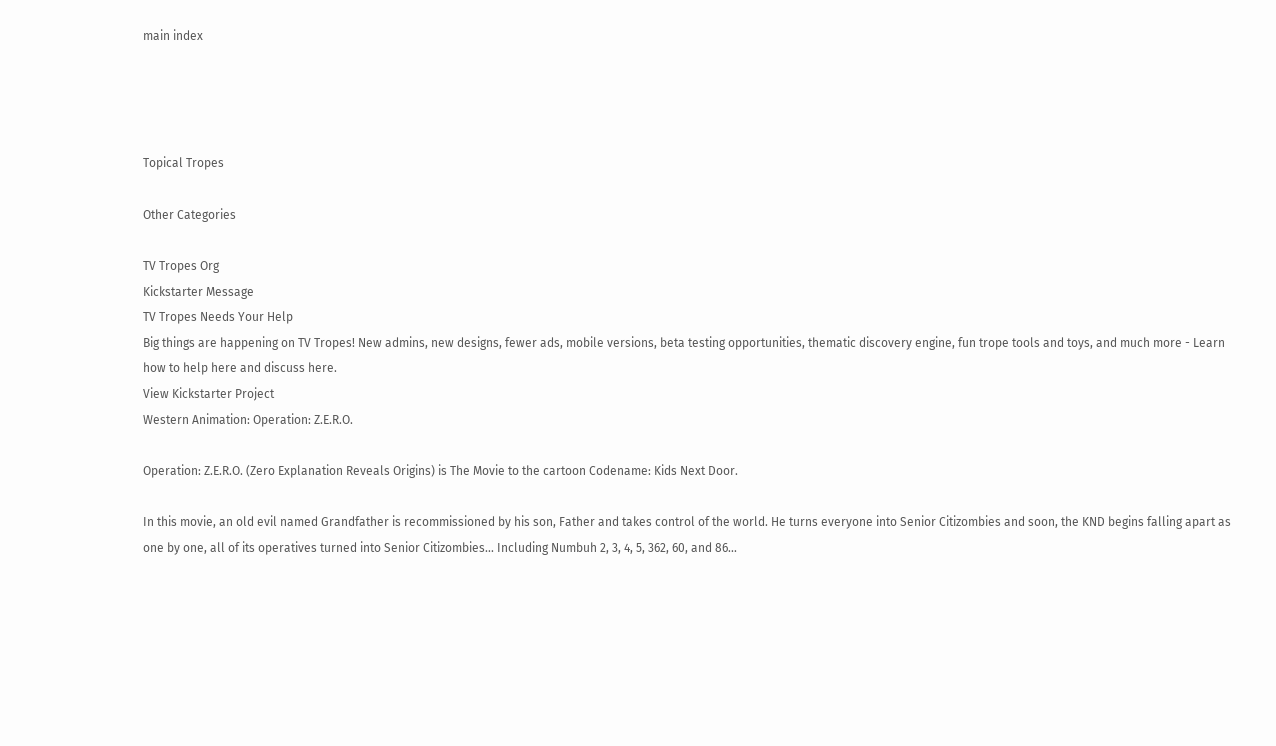main index




Topical Tropes

Other Categories

TV Tropes Org
Kickstarter Message
TV Tropes Needs Your Help
Big things are happening on TV Tropes! New admins, new designs, fewer ads, mobile versions, beta testing opportunities, thematic discovery engine, fun trope tools and toys, and much more - Learn how to help here and discuss here.
View Kickstarter Project
Western Animation: Operation: Z.E.R.O.

Operation: Z.E.R.O. (Zero Explanation Reveals Origins) is The Movie to the cartoon Codename: Kids Next Door.

In this movie, an old evil named Grandfather is recommissioned by his son, Father and takes control of the world. He turns everyone into Senior Citizombies and soon, the KND begins falling apart as one by one, all of its operatives turned into Senior Citizombies... Including Numbuh 2, 3, 4, 5, 362, 60, and 86...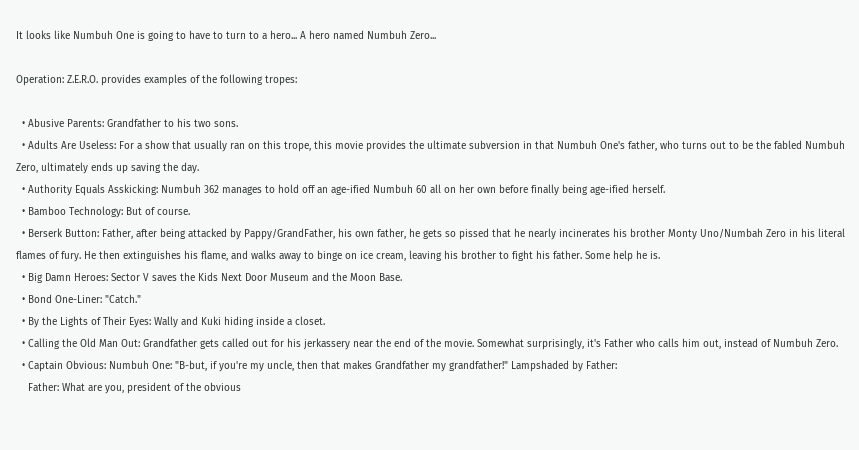It looks like Numbuh One is going to have to turn to a hero... A hero named Numbuh Zero...

Operation: Z.E.R.O. provides examples of the following tropes:

  • Abusive Parents: Grandfather to his two sons.
  • Adults Are Useless: For a show that usually ran on this trope, this movie provides the ultimate subversion in that Numbuh One's father, who turns out to be the fabled Numbuh Zero, ultimately ends up saving the day.
  • Authority Equals Asskicking: Numbuh 362 manages to hold off an age-ified Numbuh 60 all on her own before finally being age-ified herself.
  • Bamboo Technology: But of course.
  • Berserk Button: Father, after being attacked by Pappy/GrandFather, his own father, he gets so pissed that he nearly incinerates his brother Monty Uno/Numbah Zero in his literal flames of fury. He then extinguishes his flame, and walks away to binge on ice cream, leaving his brother to fight his father. Some help he is.
  • Big Damn Heroes: Sector V saves the Kids Next Door Museum and the Moon Base.
  • Bond One-Liner: "Catch."
  • By the Lights of Their Eyes: Wally and Kuki hiding inside a closet.
  • Calling the Old Man Out: Grandfather gets called out for his jerkassery near the end of the movie. Somewhat surprisingly, it's Father who calls him out, instead of Numbuh Zero.
  • Captain Obvious: Numbuh One: "B-but, if you're my uncle, then that makes Grandfather my grandfather!" Lampshaded by Father:
    Father: What are you, president of the obvious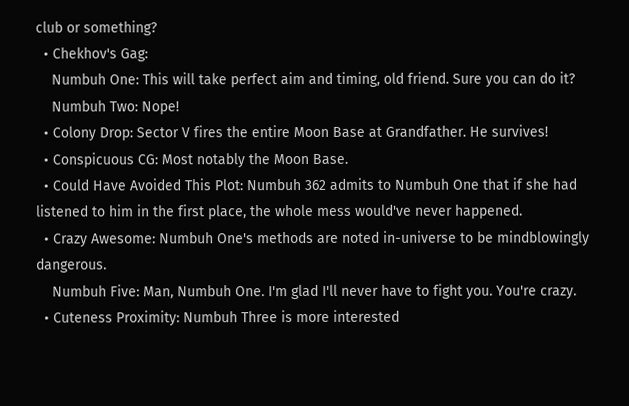club or something?
  • Chekhov's Gag:
    Numbuh One: This will take perfect aim and timing, old friend. Sure you can do it?
    Numbuh Two: Nope!
  • Colony Drop: Sector V fires the entire Moon Base at Grandfather. He survives!
  • Conspicuous CG: Most notably the Moon Base.
  • Could Have Avoided This Plot: Numbuh 362 admits to Numbuh One that if she had listened to him in the first place, the whole mess would've never happened.
  • Crazy Awesome: Numbuh One's methods are noted in-universe to be mindblowingly dangerous.
    Numbuh Five: Man, Numbuh One. I'm glad I'll never have to fight you. You're crazy.
  • Cuteness Proximity: Numbuh Three is more interested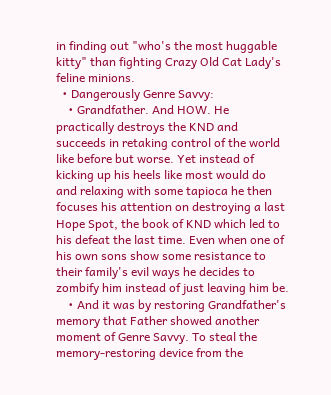in finding out "who's the most huggable kitty" than fighting Crazy Old Cat Lady's feline minions.
  • Dangerously Genre Savvy:
    • Grandfather. And HOW. He practically destroys the KND and succeeds in retaking control of the world like before but worse. Yet instead of kicking up his heels like most would do and relaxing with some tapioca he then focuses his attention on destroying a last Hope Spot, the book of KND which led to his defeat the last time. Even when one of his own sons show some resistance to their family's evil ways he decides to zombify him instead of just leaving him be.
    • And it was by restoring Grandfather's memory that Father showed another moment of Genre Savvy. To steal the memory-restoring device from the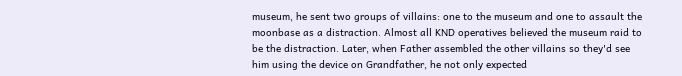museum, he sent two groups of villains: one to the museum and one to assault the moonbase as a distraction. Almost all KND operatives believed the museum raid to be the distraction. Later, when Father assembled the other villains so they'd see him using the device on Grandfather, he not only expected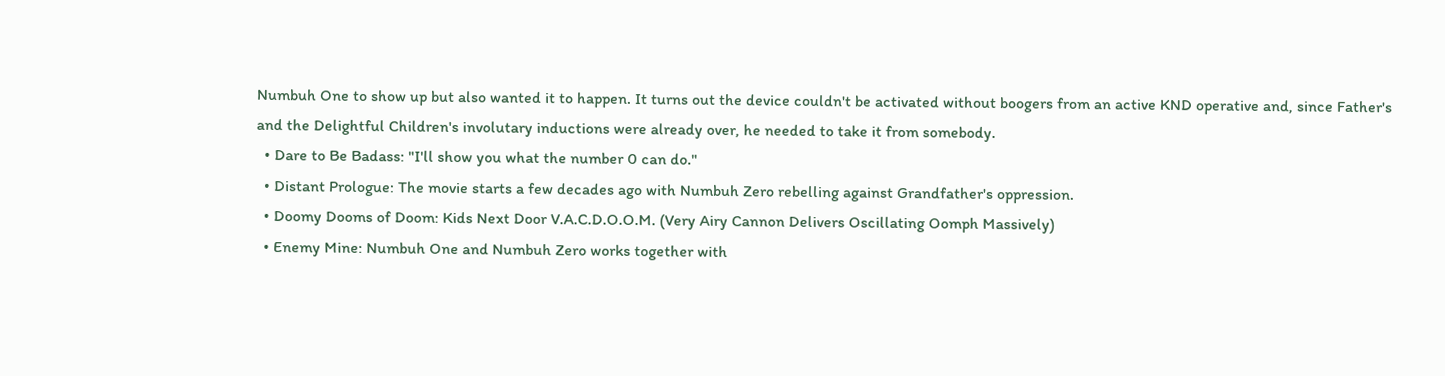Numbuh One to show up but also wanted it to happen. It turns out the device couldn't be activated without boogers from an active KND operative and, since Father's and the Delightful Children's involutary inductions were already over, he needed to take it from somebody.
  • Dare to Be Badass: "I'll show you what the number 0 can do."
  • Distant Prologue: The movie starts a few decades ago with Numbuh Zero rebelling against Grandfather's oppression.
  • Doomy Dooms of Doom: Kids Next Door V.A.C.D.O.O.M. (Very Airy Cannon Delivers Oscillating Oomph Massively)
  • Enemy Mine: Numbuh One and Numbuh Zero works together with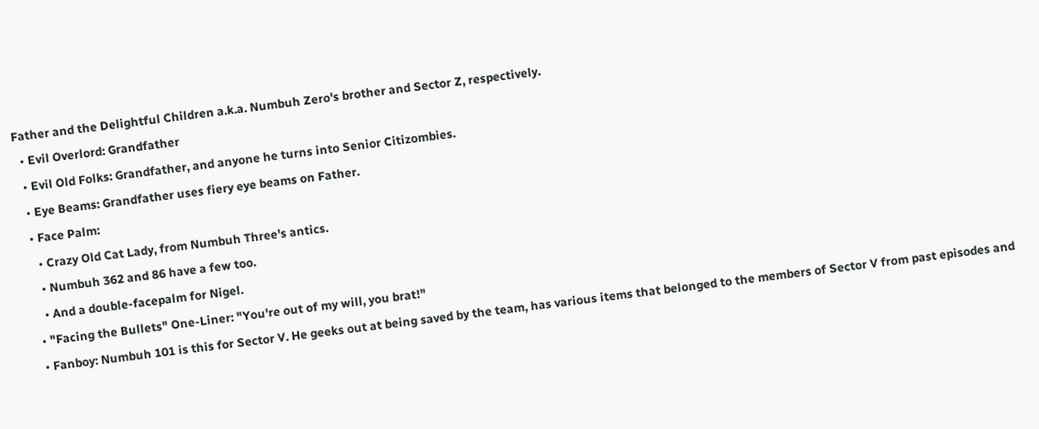Father and the Delightful Children a.k.a. Numbuh Zero's brother and Sector Z, respectively.
  • Evil Overlord: Grandfather
  • Evil Old Folks: Grandfather, and anyone he turns into Senior Citizombies.
  • Eye Beams: Grandfather uses fiery eye beams on Father.
  • Face Palm:
    • Crazy Old Cat Lady, from Numbuh Three's antics.
    • Numbuh 362 and 86 have a few too.
    • And a double-facepalm for Nigel.
  • "Facing the Bullets" One-Liner: "You're out of my will, you brat!"
  • Fanboy: Numbuh 101 is this for Sector V. He geeks out at being saved by the team, has various items that belonged to the members of Sector V from past episodes and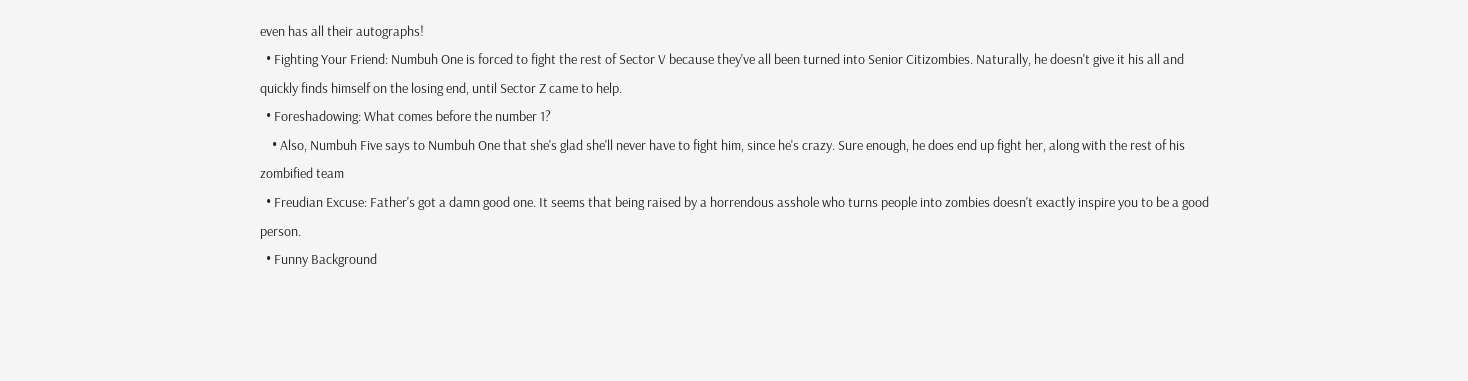even has all their autographs!
  • Fighting Your Friend: Numbuh One is forced to fight the rest of Sector V because they've all been turned into Senior Citizombies. Naturally, he doesn't give it his all and quickly finds himself on the losing end, until Sector Z came to help.
  • Foreshadowing: What comes before the number 1?
    • Also, Numbuh Five says to Numbuh One that she's glad she'll never have to fight him, since he's crazy. Sure enough, he does end up fight her, along with the rest of his zombified team
  • Freudian Excuse: Father's got a damn good one. It seems that being raised by a horrendous asshole who turns people into zombies doesn't exactly inspire you to be a good person.
  • Funny Background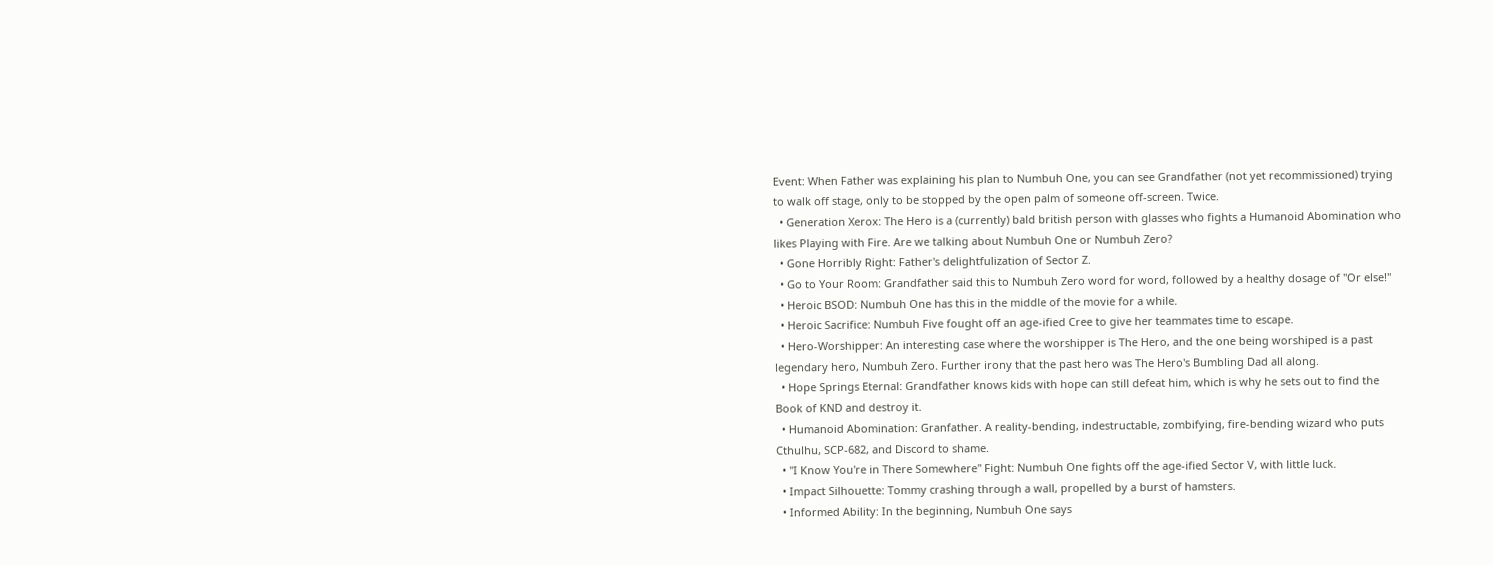Event: When Father was explaining his plan to Numbuh One, you can see Grandfather (not yet recommissioned) trying to walk off stage, only to be stopped by the open palm of someone off-screen. Twice.
  • Generation Xerox: The Hero is a (currently) bald british person with glasses who fights a Humanoid Abomination who likes Playing with Fire. Are we talking about Numbuh One or Numbuh Zero?
  • Gone Horribly Right: Father's delightfulization of Sector Z.
  • Go to Your Room: Grandfather said this to Numbuh Zero word for word, followed by a healthy dosage of "Or else!"
  • Heroic BSOD: Numbuh One has this in the middle of the movie for a while.
  • Heroic Sacrifice: Numbuh Five fought off an age-ified Cree to give her teammates time to escape.
  • Hero-Worshipper: An interesting case where the worshipper is The Hero, and the one being worshiped is a past legendary hero, Numbuh Zero. Further irony that the past hero was The Hero's Bumbling Dad all along.
  • Hope Springs Eternal: Grandfather knows kids with hope can still defeat him, which is why he sets out to find the Book of KND and destroy it.
  • Humanoid Abomination: Granfather. A reality-bending, indestructable, zombifying, fire-bending wizard who puts Cthulhu, SCP-682, and Discord to shame.
  • "I Know You're in There Somewhere" Fight: Numbuh One fights off the age-ified Sector V, with little luck.
  • Impact Silhouette: Tommy crashing through a wall, propelled by a burst of hamsters.
  • Informed Ability: In the beginning, Numbuh One says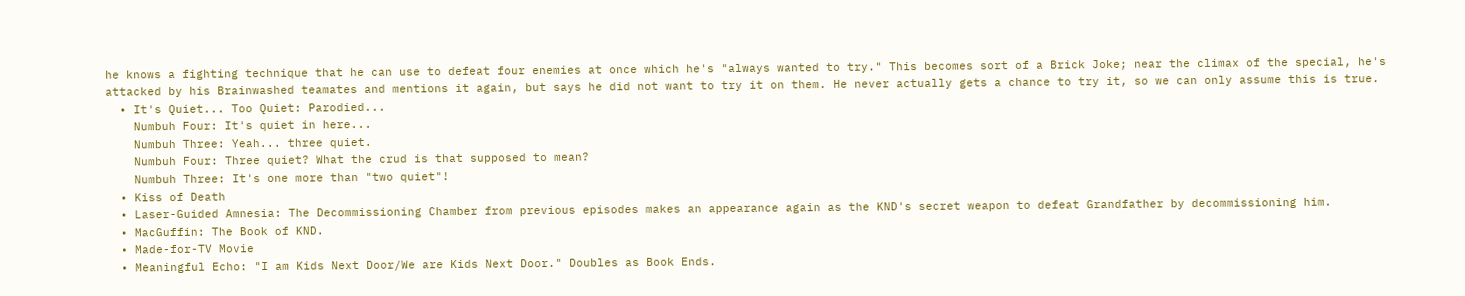he knows a fighting technique that he can use to defeat four enemies at once which he's "always wanted to try." This becomes sort of a Brick Joke; near the climax of the special, he's attacked by his Brainwashed teamates and mentions it again, but says he did not want to try it on them. He never actually gets a chance to try it, so we can only assume this is true.
  • It's Quiet... Too Quiet: Parodied...
    Numbuh Four: It's quiet in here...
    Numbuh Three: Yeah... three quiet.
    Numbuh Four: Three quiet? What the crud is that supposed to mean?
    Numbuh Three: It's one more than "two quiet"!
  • Kiss of Death
  • Laser-Guided Amnesia: The Decommissioning Chamber from previous episodes makes an appearance again as the KND's secret weapon to defeat Grandfather by decommissioning him.
  • MacGuffin: The Book of KND.
  • Made-for-TV Movie
  • Meaningful Echo: "I am Kids Next Door/We are Kids Next Door." Doubles as Book Ends.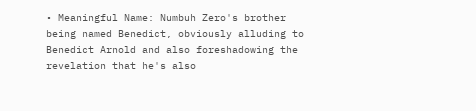• Meaningful Name: Numbuh Zero's brother being named Benedict, obviously alluding to Benedict Arnold and also foreshadowing the revelation that he's also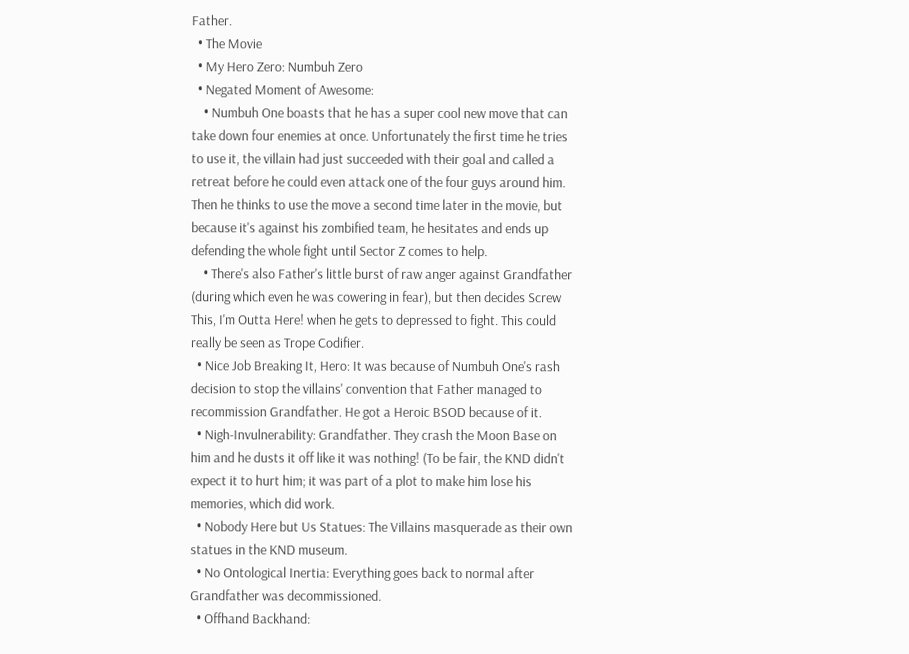Father.
  • The Movie
  • My Hero Zero: Numbuh Zero
  • Negated Moment of Awesome:
    • Numbuh One boasts that he has a super cool new move that can take down four enemies at once. Unfortunately the first time he tries to use it, the villain had just succeeded with their goal and called a retreat before he could even attack one of the four guys around him. Then he thinks to use the move a second time later in the movie, but because it's against his zombified team, he hesitates and ends up defending the whole fight until Sector Z comes to help.
    • There's also Father's little burst of raw anger against Grandfather (during which even he was cowering in fear), but then decides Screw This, I'm Outta Here! when he gets to depressed to fight. This could really be seen as Trope Codifier.
  • Nice Job Breaking It, Hero: It was because of Numbuh One's rash decision to stop the villains' convention that Father managed to recommission Grandfather. He got a Heroic BSOD because of it.
  • Nigh-Invulnerability: Grandfather. They crash the Moon Base on him and he dusts it off like it was nothing! (To be fair, the KND didn't expect it to hurt him; it was part of a plot to make him lose his memories, which did work.
  • Nobody Here but Us Statues: The Villains masquerade as their own statues in the KND museum.
  • No Ontological Inertia: Everything goes back to normal after Grandfather was decommissioned.
  • Offhand Backhand: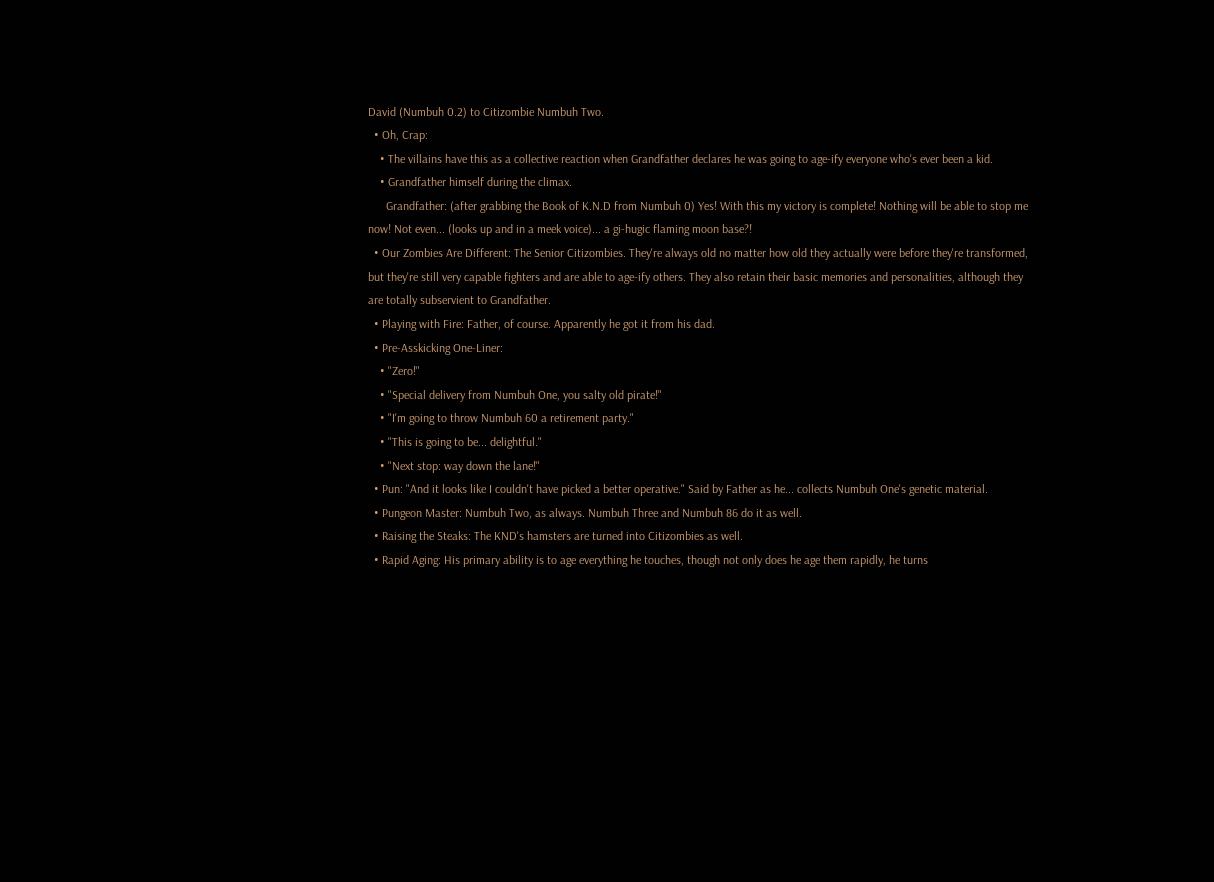David (Numbuh 0.2) to Citizombie Numbuh Two.
  • Oh, Crap:
    • The villains have this as a collective reaction when Grandfather declares he was going to age-ify everyone who's ever been a kid.
    • Grandfather himself during the climax.
      Grandfather: (after grabbing the Book of K.N.D from Numbuh 0) Yes! With this my victory is complete! Nothing will be able to stop me now! Not even... (looks up and in a meek voice)... a gi-hugic flaming moon base?!
  • Our Zombies Are Different: The Senior Citizombies. They're always old no matter how old they actually were before they're transformed, but they're still very capable fighters and are able to age-ify others. They also retain their basic memories and personalities, although they are totally subservient to Grandfather.
  • Playing with Fire: Father, of course. Apparently he got it from his dad.
  • Pre-Asskicking One-Liner:
    • "Zero!"
    • "Special delivery from Numbuh One, you salty old pirate!"
    • "I'm going to throw Numbuh 60 a retirement party."
    • "This is going to be... delightful."
    • "Next stop: way down the lane!"
  • Pun: "And it looks like I couldn't have picked a better operative." Said by Father as he... collects Numbuh One's genetic material.
  • Pungeon Master: Numbuh Two, as always. Numbuh Three and Numbuh 86 do it as well.
  • Raising the Steaks: The KND's hamsters are turned into Citizombies as well.
  • Rapid Aging: His primary ability is to age everything he touches, though not only does he age them rapidly, he turns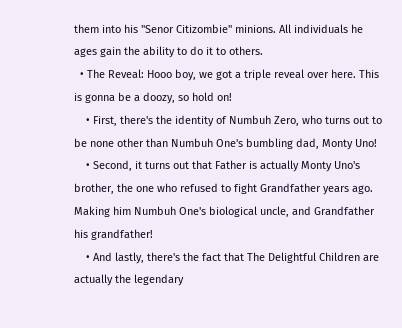them into his "Senor Citizombie" minions. All individuals he ages gain the ability to do it to others.
  • The Reveal: Hooo boy, we got a triple reveal over here. This is gonna be a doozy, so hold on!
    • First, there's the identity of Numbuh Zero, who turns out to be none other than Numbuh One's bumbling dad, Monty Uno!
    • Second, it turns out that Father is actually Monty Uno's brother, the one who refused to fight Grandfather years ago. Making him Numbuh One's biological uncle, and Grandfather his grandfather!
    • And lastly, there's the fact that The Delightful Children are actually the legendary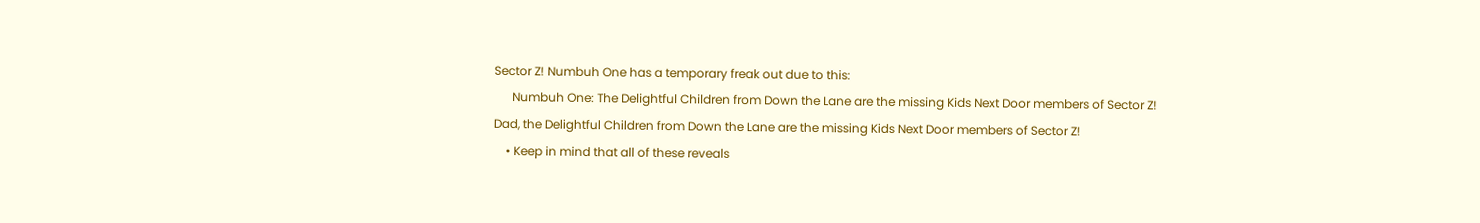Sector Z! Numbuh One has a temporary freak out due to this:
      Numbuh One: The Delightful Children from Down the Lane are the missing Kids Next Door members of Sector Z! Dad, the Delightful Children from Down the Lane are the missing Kids Next Door members of Sector Z!
    • Keep in mind that all of these reveals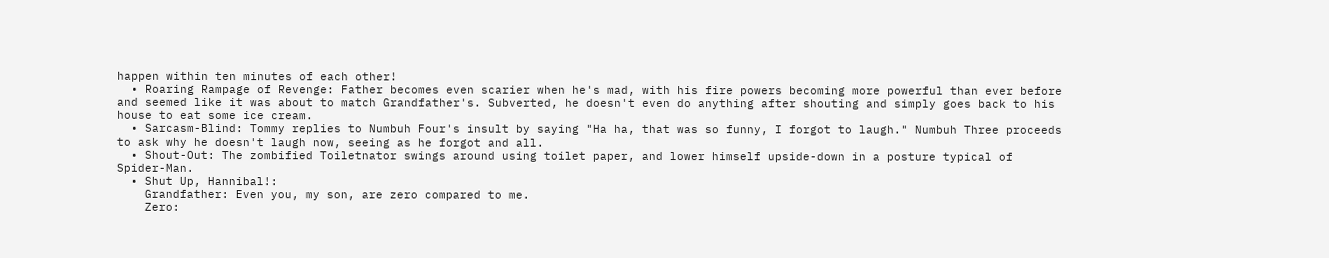happen within ten minutes of each other!
  • Roaring Rampage of Revenge: Father becomes even scarier when he's mad, with his fire powers becoming more powerful than ever before and seemed like it was about to match Grandfather's. Subverted, he doesn't even do anything after shouting and simply goes back to his house to eat some ice cream.
  • Sarcasm-Blind: Tommy replies to Numbuh Four's insult by saying "Ha ha, that was so funny, I forgot to laugh." Numbuh Three proceeds to ask why he doesn't laugh now, seeing as he forgot and all.
  • Shout-Out: The zombified Toiletnator swings around using toilet paper, and lower himself upside-down in a posture typical of Spider-Man.
  • Shut Up, Hannibal!:
    Grandfather: Even you, my son, are zero compared to me.
    Zero: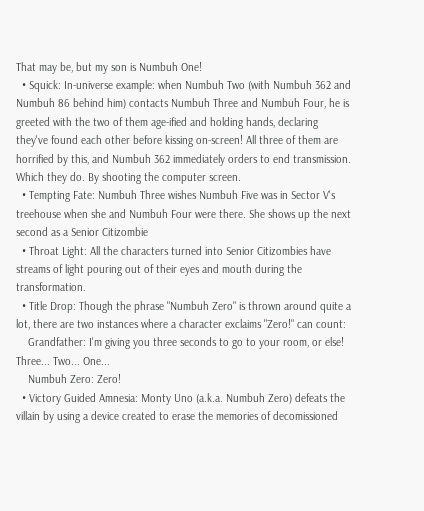That may be, but my son is Numbuh One!
  • Squick: In-universe example: when Numbuh Two (with Numbuh 362 and Numbuh 86 behind him) contacts Numbuh Three and Numbuh Four, he is greeted with the two of them age-ified and holding hands, declaring they've found each other before kissing on-screen! All three of them are horrified by this, and Numbuh 362 immediately orders to end transmission. Which they do. By shooting the computer screen.
  • Tempting Fate: Numbuh Three wishes Numbuh Five was in Sector V's treehouse when she and Numbuh Four were there. She shows up the next second as a Senior Citizombie
  • Throat Light: All the characters turned into Senior Citizombies have streams of light pouring out of their eyes and mouth during the transformation.
  • Title Drop: Though the phrase "Numbuh Zero" is thrown around quite a lot, there are two instances where a character exclaims "Zero!" can count:
    Grandfather: I'm giving you three seconds to go to your room, or else! Three... Two... One...
    Numbuh Zero: Zero!
  • Victory Guided Amnesia: Monty Uno (a.k.a. Numbuh Zero) defeats the villain by using a device created to erase the memories of decomissioned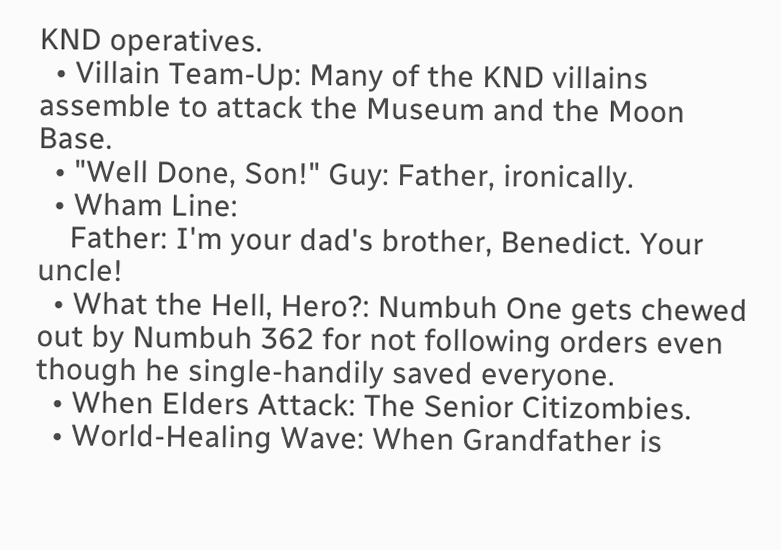KND operatives.
  • Villain Team-Up: Many of the KND villains assemble to attack the Museum and the Moon Base.
  • "Well Done, Son!" Guy: Father, ironically.
  • Wham Line:
    Father: I'm your dad's brother, Benedict. Your uncle!
  • What the Hell, Hero?: Numbuh One gets chewed out by Numbuh 362 for not following orders even though he single-handily saved everyone.
  • When Elders Attack: The Senior Citizombies.
  • World-Healing Wave: When Grandfather is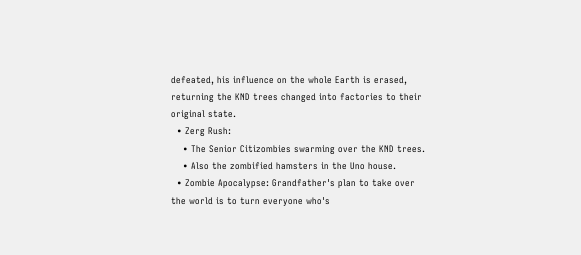defeated, his influence on the whole Earth is erased, returning the KND trees changed into factories to their original state.
  • Zerg Rush:
    • The Senior Citizombies swarming over the KND trees.
    • Also the zombified hamsters in the Uno house.
  • Zombie Apocalypse: Grandfather's plan to take over the world is to turn everyone who's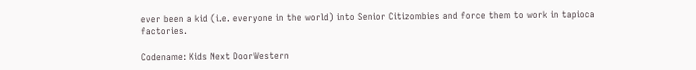ever been a kid (i.e. everyone in the world) into Senior Citizombies and force them to work in tapioca factories.

Codename: Kids Next DoorWestern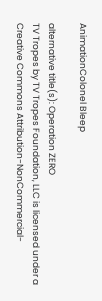AnimationColonel Bleep

alternative title(s): Operation ZERO
TV Tropes by TV Tropes Foundation, LLC is licensed under a Creative Commons Attribution-NonCommercial-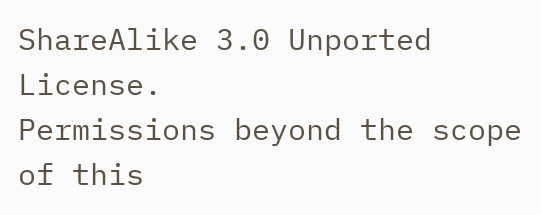ShareAlike 3.0 Unported License.
Permissions beyond the scope of this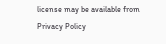license may be available from
Privacy Policy